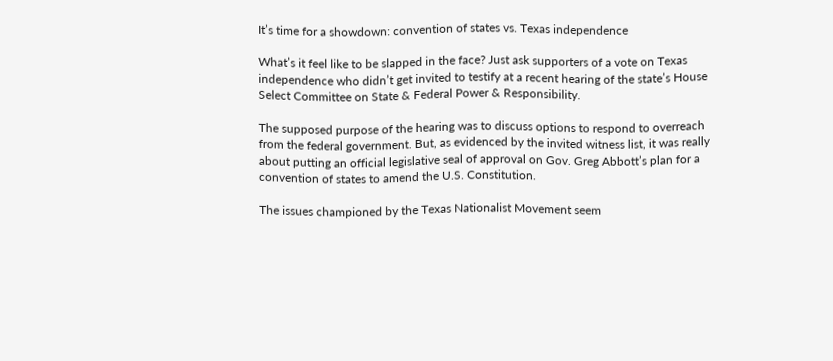It’s time for a showdown: convention of states vs. Texas independence

What’s it feel like to be slapped in the face? Just ask supporters of a vote on Texas independence who didn’t get invited to testify at a recent hearing of the state’s House Select Committee on State & Federal Power & Responsibility.

The supposed purpose of the hearing was to discuss options to respond to overreach from the federal government. But, as evidenced by the invited witness list, it was really about putting an official legislative seal of approval on Gov. Greg Abbott’s plan for a convention of states to amend the U.S. Constitution.

The issues championed by the Texas Nationalist Movement seem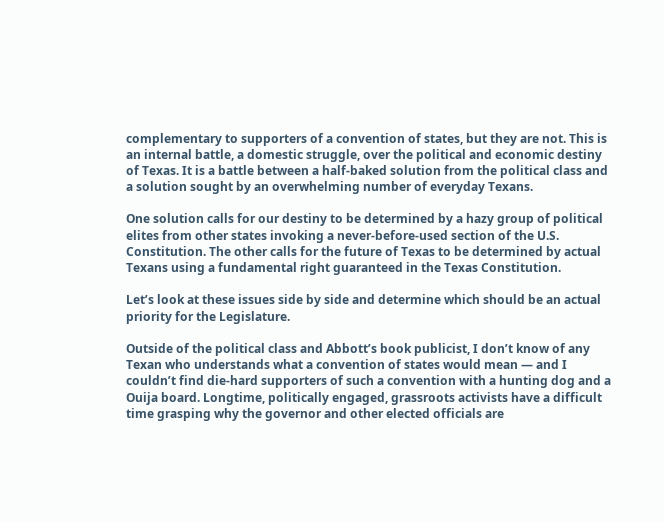complementary to supporters of a convention of states, but they are not. This is an internal battle, a domestic struggle, over the political and economic destiny of Texas. It is a battle between a half-baked solution from the political class and a solution sought by an overwhelming number of everyday Texans.

One solution calls for our destiny to be determined by a hazy group of political elites from other states invoking a never-before-used section of the U.S. Constitution. The other calls for the future of Texas to be determined by actual Texans using a fundamental right guaranteed in the Texas Constitution.

Let’s look at these issues side by side and determine which should be an actual priority for the Legislature.

Outside of the political class and Abbott’s book publicist, I don’t know of any Texan who understands what a convention of states would mean — and I couldn’t find die-hard supporters of such a convention with a hunting dog and a Ouija board. Longtime, politically engaged, grassroots activists have a difficult time grasping why the governor and other elected officials are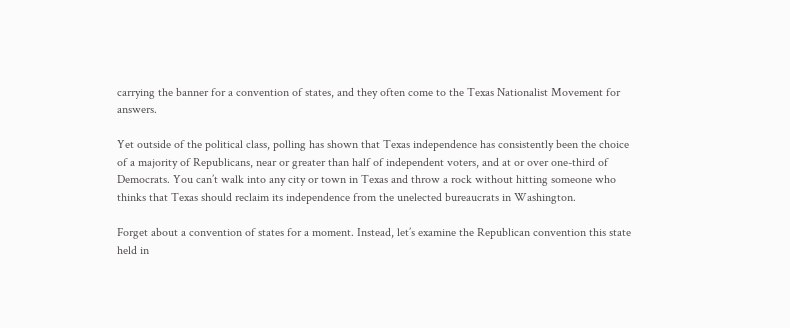carrying the banner for a convention of states, and they often come to the Texas Nationalist Movement for answers.

Yet outside of the political class, polling has shown that Texas independence has consistently been the choice of a majority of Republicans, near or greater than half of independent voters, and at or over one-third of Democrats. You can’t walk into any city or town in Texas and throw a rock without hitting someone who thinks that Texas should reclaim its independence from the unelected bureaucrats in Washington.

Forget about a convention of states for a moment. Instead, let’s examine the Republican convention this state held in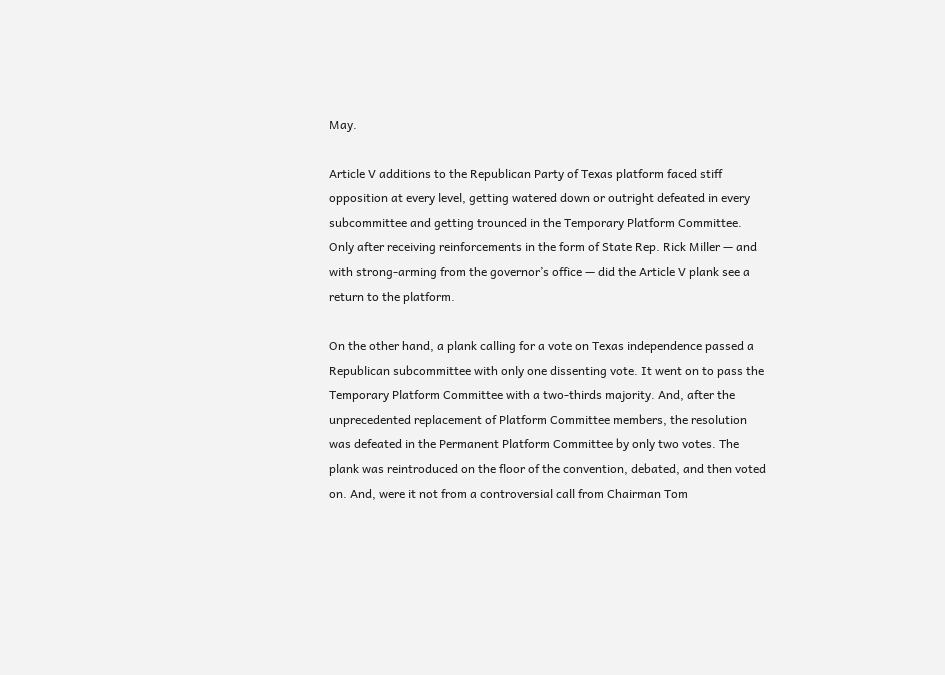May.

Article V additions to the Republican Party of Texas platform faced stiff opposition at every level, getting watered down or outright defeated in every subcommittee and getting trounced in the Temporary Platform Committee. Only after receiving reinforcements in the form of State Rep. Rick Miller — and with strong-arming from the governor’s office — did the Article V plank see a return to the platform.

On the other hand, a plank calling for a vote on Texas independence passed a Republican subcommittee with only one dissenting vote. It went on to pass the Temporary Platform Committee with a two-thirds majority. And, after the unprecedented replacement of Platform Committee members, the resolution was defeated in the Permanent Platform Committee by only two votes. The plank was reintroduced on the floor of the convention, debated, and then voted on. And, were it not from a controversial call from Chairman Tom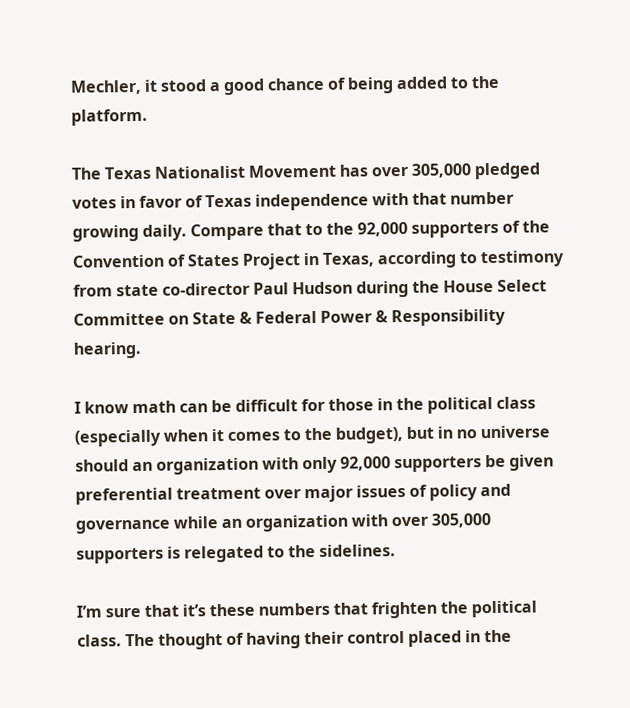Mechler, it stood a good chance of being added to the platform.

The Texas Nationalist Movement has over 305,000 pledged votes in favor of Texas independence with that number growing daily. Compare that to the 92,000 supporters of the Convention of States Project in Texas, according to testimony from state co-director Paul Hudson during the House Select Committee on State & Federal Power & Responsibility hearing.

I know math can be difficult for those in the political class (especially when it comes to the budget), but in no universe should an organization with only 92,000 supporters be given preferential treatment over major issues of policy and governance while an organization with over 305,000 supporters is relegated to the sidelines.

I’m sure that it’s these numbers that frighten the political class. The thought of having their control placed in the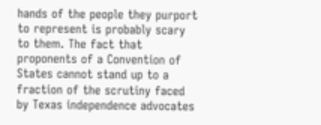hands of the people they purport to represent is probably scary to them. The fact that proponents of a Convention of States cannot stand up to a fraction of the scrutiny faced by Texas independence advocates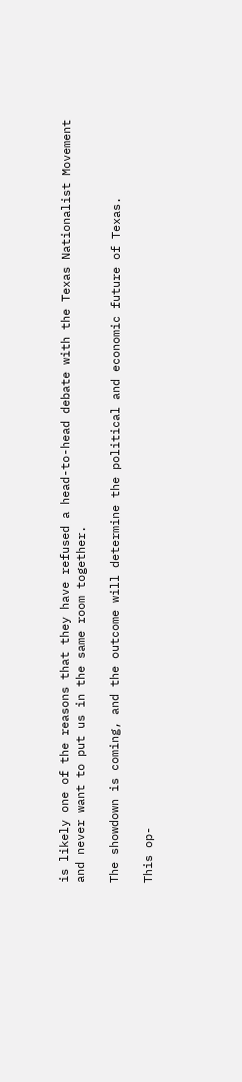is likely one of the reasons that they have refused a head-to-head debate with the Texas Nationalist Movement and never want to put us in the same room together.

The showdown is coming, and the outcome will determine the political and economic future of Texas.

This op-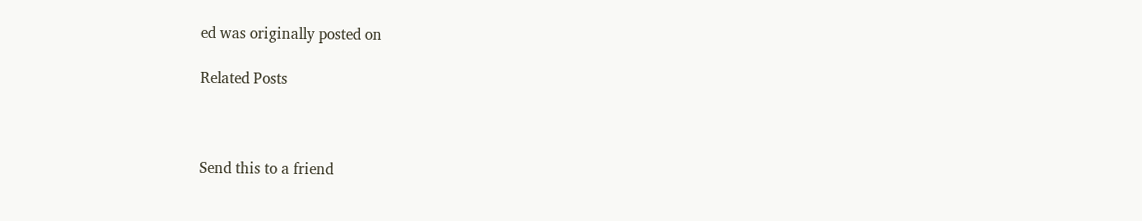ed was originally posted on

Related Posts



Send this to a friend